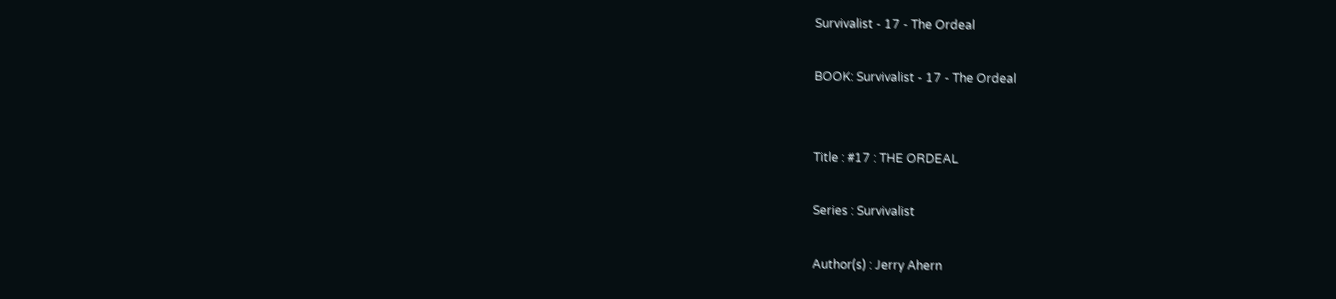Survivalist - 17 - The Ordeal

BOOK: Survivalist - 17 - The Ordeal


Title : #17 : THE ORDEAL

Series : Survivalist

Author(s) : Jerry Ahern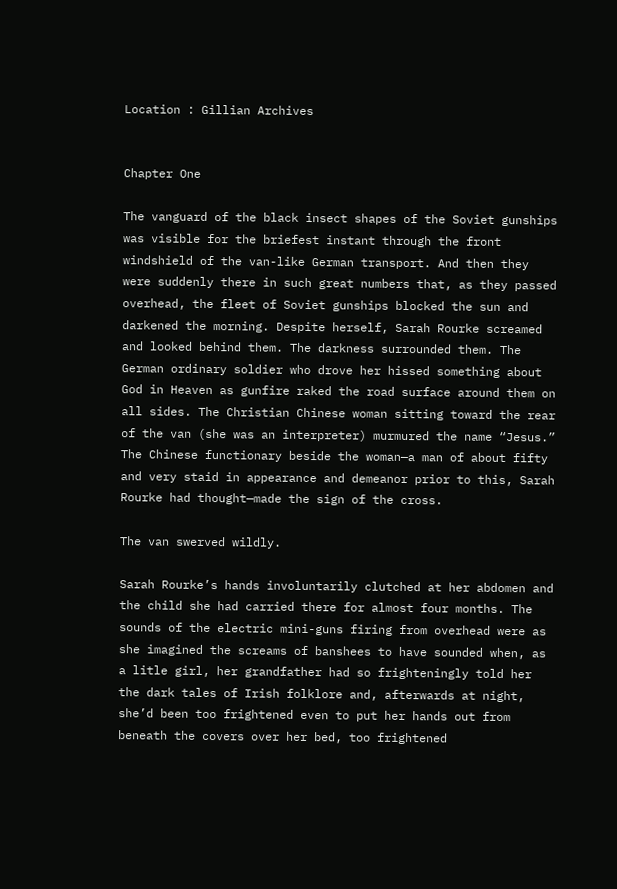Location : Gillian Archives


Chapter One

The vanguard of the black insect shapes of the Soviet gunships was visible for the briefest instant through the front windshield of the van-like German transport. And then they were suddenly there in such great numbers that, as they passed overhead, the fleet of Soviet gunships blocked the sun and darkened the morning. Despite herself, Sarah Rourke screamed and looked behind them. The darkness surrounded them. The German ordinary soldier who drove her hissed something about God in Heaven as gunfire raked the road surface around them on all sides. The Christian Chinese woman sitting toward the rear of the van (she was an interpreter) murmured the name “Jesus.” The Chinese functionary beside the woman—a man of about fifty and very staid in appearance and demeanor prior to this, Sarah Rourke had thought—made the sign of the cross.

The van swerved wildly.

Sarah Rourke’s hands involuntarily clutched at her abdomen and the child she had carried there for almost four months. The sounds of the electric mini-guns firing from overhead were as she imagined the screams of banshees to have sounded when, as a litle girl, her grandfather had so frighteningly told her the dark tales of Irish folklore and, afterwards at night, she’d been too frightened even to put her hands out from beneath the covers over her bed, too frightened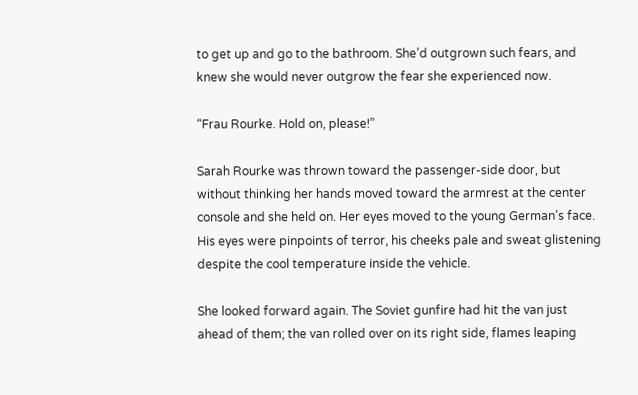to get up and go to the bathroom. She’d outgrown such fears, and knew she would never outgrow the fear she experienced now.

“Frau Rourke. Hold on, please!”

Sarah Rourke was thrown toward the passenger-side door, but without thinking her hands moved toward the armrest at the center console and she held on. Her eyes moved to the young German’s face. His eyes were pinpoints of terror, his cheeks pale and sweat glistening despite the cool temperature inside the vehicle.

She looked forward again. The Soviet gunfire had hit the van just ahead of them; the van rolled over on its right side, flames leaping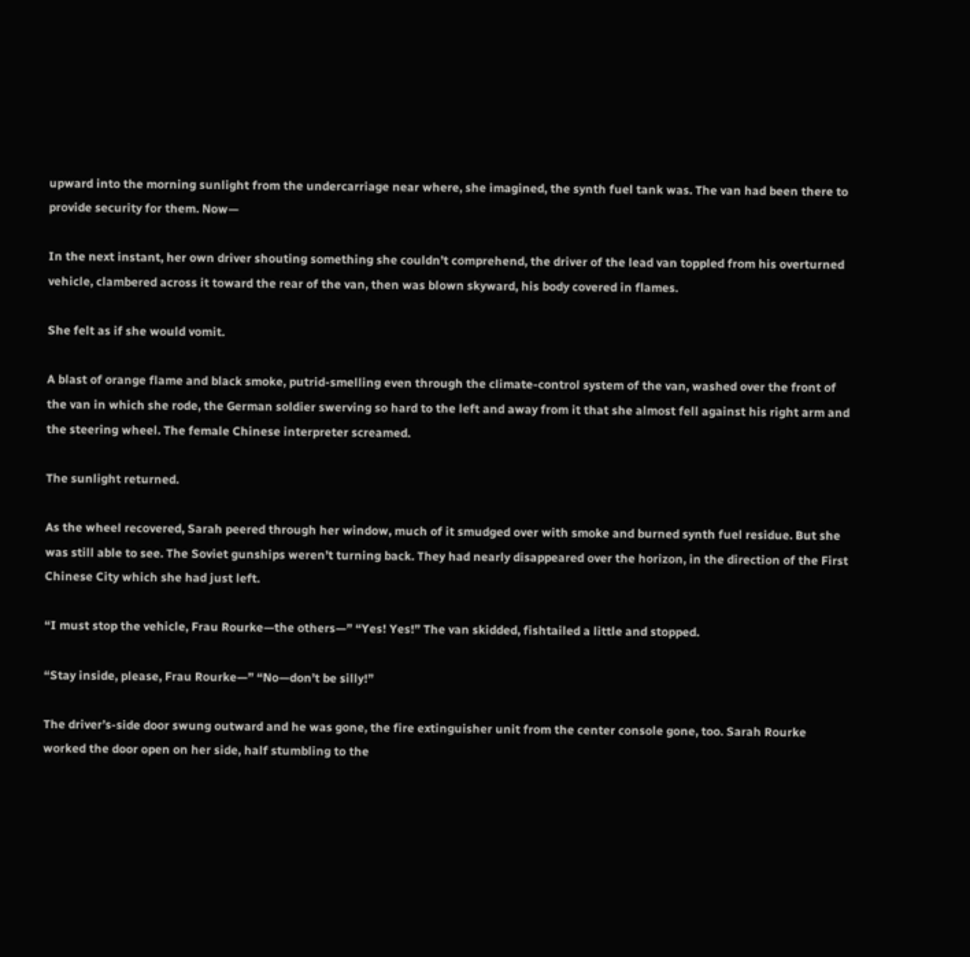upward into the morning sunlight from the undercarriage near where, she imagined, the synth fuel tank was. The van had been there to provide security for them. Now—

In the next instant, her own driver shouting something she couldn’t comprehend, the driver of the lead van toppled from his overturned vehicle, clambered across it toward the rear of the van, then was blown skyward, his body covered in flames.

She felt as if she would vomit.

A blast of orange flame and black smoke, putrid-smelling even through the climate-control system of the van, washed over the front of the van in which she rode, the German soldier swerving so hard to the left and away from it that she almost fell against his right arm and the steering wheel. The female Chinese interpreter screamed.

The sunlight returned.

As the wheel recovered, Sarah peered through her window, much of it smudged over with smoke and burned synth fuel residue. But she was still able to see. The Soviet gunships weren’t turning back. They had nearly disappeared over the horizon, in the direction of the First Chinese City which she had just left.

“I must stop the vehicle, Frau Rourke—the others—” “Yes! Yes!” The van skidded, fishtailed a little and stopped.

“Stay inside, please, Frau Rourke—” “No—don’t be silly!”

The driver’s-side door swung outward and he was gone, the fire extinguisher unit from the center console gone, too. Sarah Rourke worked the door open on her side, half stumbling to the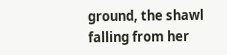ground, the shawl falling from her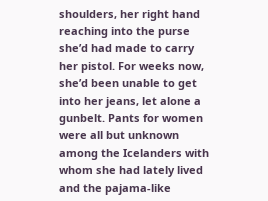shoulders, her right hand reaching into the purse she’d had made to carry her pistol. For weeks now, she’d been unable to get into her jeans, let alone a gunbelt. Pants for women were all but unknown among the Icelanders with whom she had lately lived and the pajama-like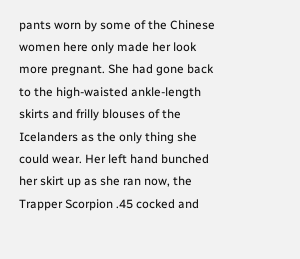pants worn by some of the Chinese women here only made her look more pregnant. She had gone back to the high-waisted ankle-length skirts and frilly blouses of the Icelanders as the only thing she could wear. Her left hand bunched her skirt up as she ran now, the Trapper Scorpion .45 cocked and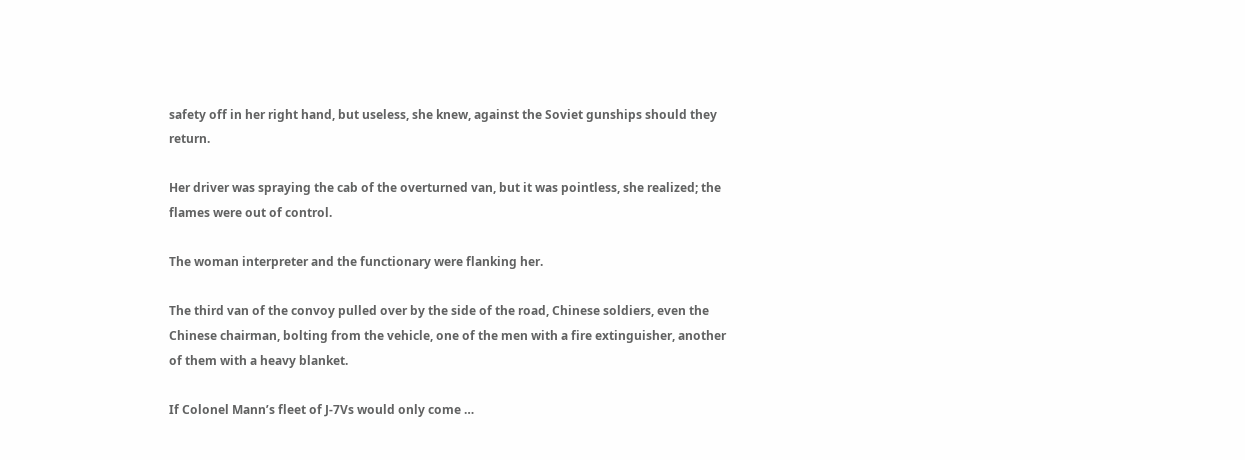safety off in her right hand, but useless, she knew, against the Soviet gunships should they return.

Her driver was spraying the cab of the overturned van, but it was pointless, she realized; the flames were out of control.

The woman interpreter and the functionary were flanking her.

The third van of the convoy pulled over by the side of the road, Chinese soldiers, even the Chinese chairman, bolting from the vehicle, one of the men with a fire extinguisher, another of them with a heavy blanket.

If Colonel Mann’s fleet of J-7Vs would only come …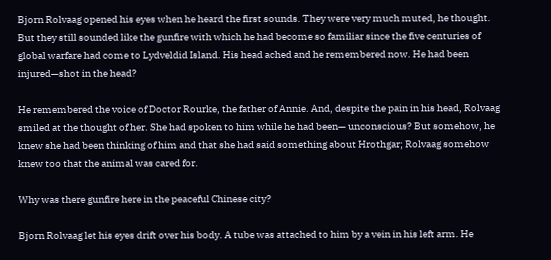Bjorn Rolvaag opened his eyes when he heard the first sounds. They were very much muted, he thought. But they still sounded like the gunfire with which he had become so familiar since the five centuries of global warfare had come to Lydveldid Island. His head ached and he remembered now. He had been injured—shot in the head?

He remembered the voice of Doctor Rourke, the father of Annie. And, despite the pain in his head, Rolvaag smiled at the thought of her. She had spoken to him while he had been— unconscious? But somehow, he knew she had been thinking of him and that she had said something about Hrothgar; Rolvaag somehow knew too that the animal was cared for.

Why was there gunfire here in the peaceful Chinese city?

Bjorn Rolvaag let his eyes drift over his body. A tube was attached to him by a vein in his left arm. He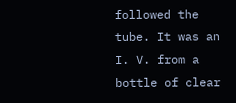followed the tube. It was an I. V. from a bottle of clear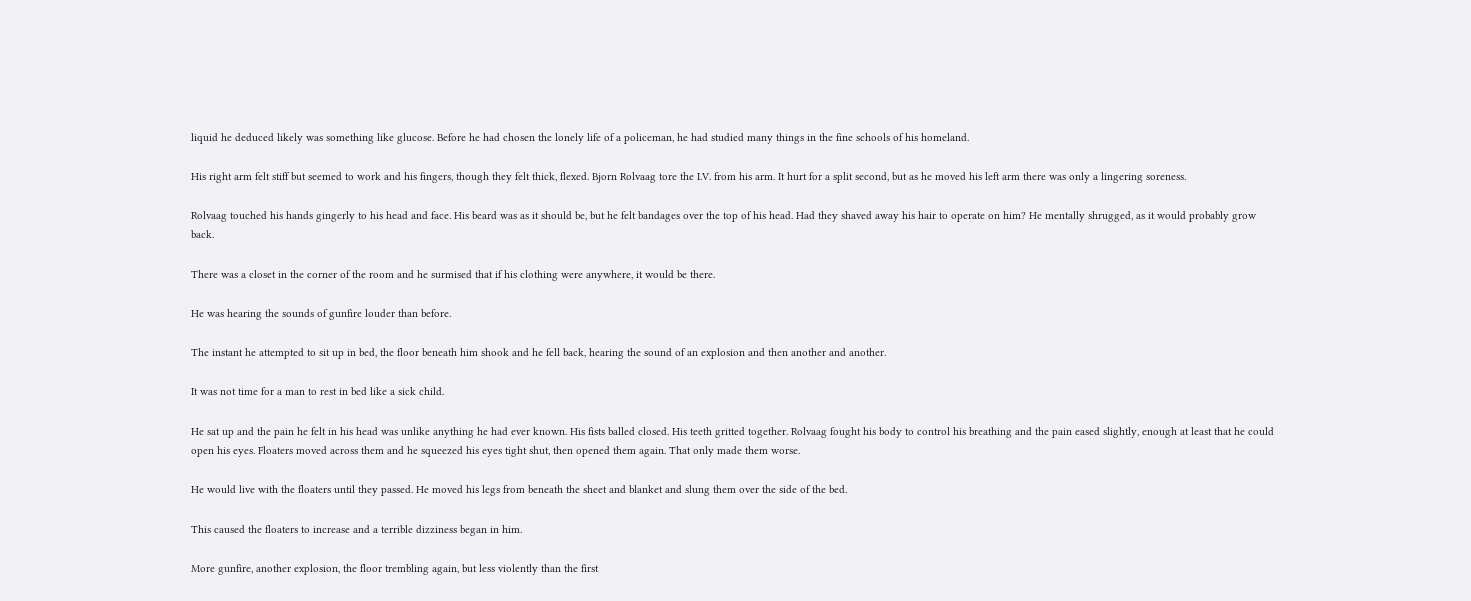liquid he deduced likely was something like glucose. Before he had chosen the lonely life of a policeman, he had studied many things in the fine schools of his homeland.

His right arm felt stiff but seemed to work and his fingers, though they felt thick, flexed. Bjorn Rolvaag tore the I.V. from his arm. It hurt for a split second, but as he moved his left arm there was only a lingering soreness.

Rolvaag touched his hands gingerly to his head and face. His beard was as it should be, but he felt bandages over the top of his head. Had they shaved away his hair to operate on him? He mentally shrugged, as it would probably grow back.

There was a closet in the corner of the room and he surmised that if his clothing were anywhere, it would be there.

He was hearing the sounds of gunfire louder than before.

The instant he attempted to sit up in bed, the floor beneath him shook and he fell back, hearing the sound of an explosion and then another and another.

It was not time for a man to rest in bed like a sick child.

He sat up and the pain he felt in his head was unlike anything he had ever known. His fists balled closed. His teeth gritted together. Rolvaag fought his body to control his breathing and the pain eased slightly, enough at least that he could open his eyes. Floaters moved across them and he squeezed his eyes tight shut, then opened them again. That only made them worse.

He would live with the floaters until they passed. He moved his legs from beneath the sheet and blanket and slung them over the side of the bed.

This caused the floaters to increase and a terrible dizziness began in him.

More gunfire, another explosion, the floor trembling again, but less violently than the first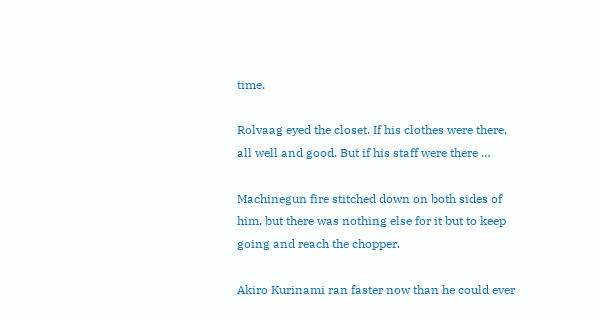time.

Rolvaag eyed the closet. If his clothes were there, all well and good. But if his staff were there …

Machinegun fire stitched down on both sides of him, but there was nothing else for it but to keep going and reach the chopper.

Akiro Kurinami ran faster now than he could ever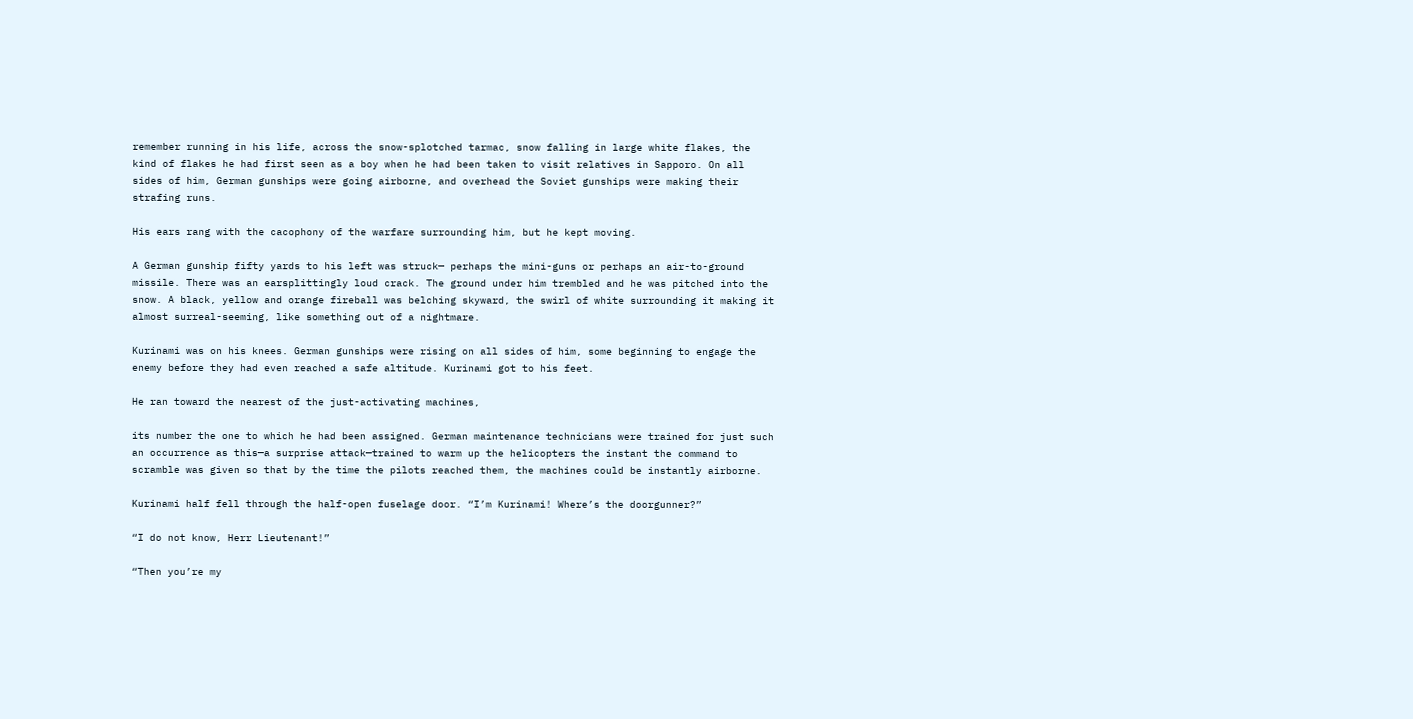remember running in his life, across the snow-splotched tarmac, snow falling in large white flakes, the kind of flakes he had first seen as a boy when he had been taken to visit relatives in Sapporo. On all sides of him, German gunships were going airborne, and overhead the Soviet gunships were making their strafing runs.

His ears rang with the cacophony of the warfare surrounding him, but he kept moving.

A German gunship fifty yards to his left was struck— perhaps the mini-guns or perhaps an air-to-ground missile. There was an earsplittingly loud crack. The ground under him trembled and he was pitched into the snow. A black, yellow and orange fireball was belching skyward, the swirl of white surrounding it making it almost surreal-seeming, like something out of a nightmare.

Kurinami was on his knees. German gunships were rising on all sides of him, some beginning to engage the enemy before they had even reached a safe altitude. Kurinami got to his feet.

He ran toward the nearest of the just-activating machines,

its number the one to which he had been assigned. German maintenance technicians were trained for just such an occurrence as this—a surprise attack—trained to warm up the helicopters the instant the command to scramble was given so that by the time the pilots reached them, the machines could be instantly airborne.

Kurinami half fell through the half-open fuselage door. “I’m Kurinami! Where’s the doorgunner?”

“I do not know, Herr Lieutenant!”

“Then you’re my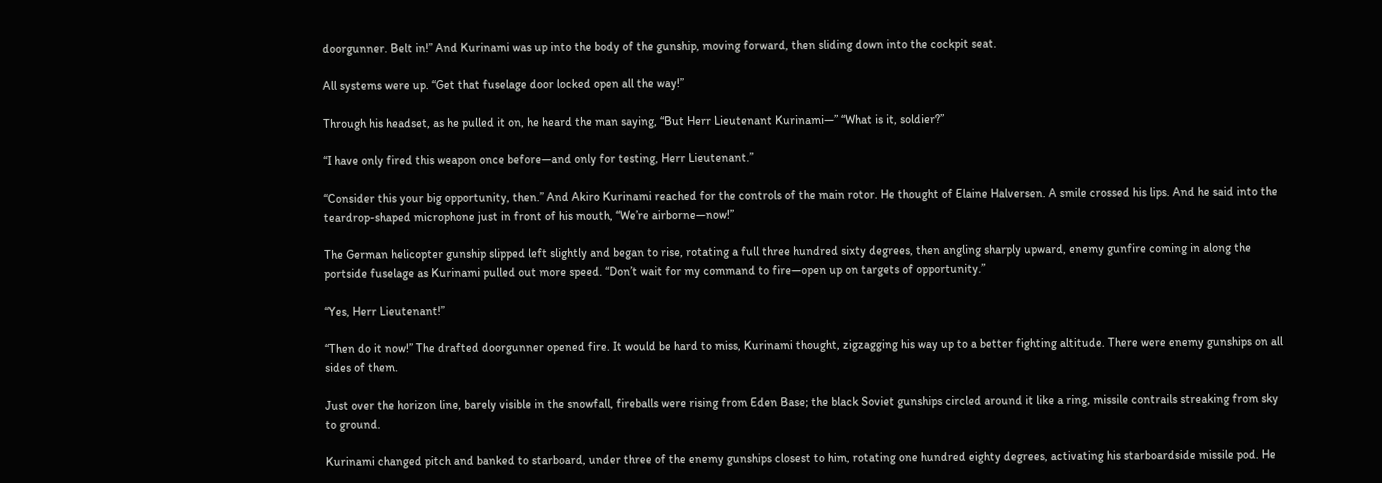doorgunner. Belt in!” And Kurinami was up into the body of the gunship, moving forward, then sliding down into the cockpit seat.

All systems were up. “Get that fuselage door locked open all the way!”

Through his headset, as he pulled it on, he heard the man saying, “But Herr Lieutenant Kurinami—” “What is it, soldier?”

“I have only fired this weapon once before—and only for testing, Herr Lieutenant.”

“Consider this your big opportunity, then.” And Akiro Kurinami reached for the controls of the main rotor. He thought of Elaine Halversen. A smile crossed his lips. And he said into the teardrop-shaped microphone just in front of his mouth, “We’re airborne—now!”

The German helicopter gunship slipped left slightly and began to rise, rotating a full three hundred sixty degrees, then angling sharply upward, enemy gunfire coming in along the portside fuselage as Kurinami pulled out more speed. “Don’t wait for my command to fire—open up on targets of opportunity.”

“Yes, Herr Lieutenant!”

“Then do it now!” The drafted doorgunner opened fire. It would be hard to miss, Kurinami thought, zigzagging his way up to a better fighting altitude. There were enemy gunships on all sides of them.

Just over the horizon line, barely visible in the snowfall, fireballs were rising from Eden Base; the black Soviet gunships circled around it like a ring, missile contrails streaking from sky to ground.

Kurinami changed pitch and banked to starboard, under three of the enemy gunships closest to him, rotating one hundred eighty degrees, activating his starboardside missile pod. He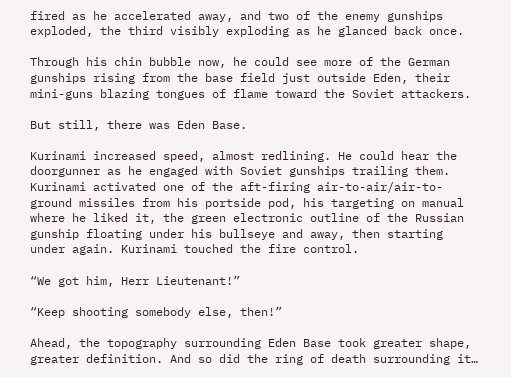fired as he accelerated away, and two of the enemy gunships exploded, the third visibly exploding as he glanced back once.

Through his chin bubble now, he could see more of the German gunships rising from the base field just outside Eden, their mini-guns blazing tongues of flame toward the Soviet attackers.

But still, there was Eden Base.

Kurinami increased speed, almost redlining. He could hear the doorgunner as he engaged with Soviet gunships trailing them. Kurinami activated one of the aft-firing air-to-air/air-to-ground missiles from his portside pod, his targeting on manual where he liked it, the green electronic outline of the Russian gunship floating under his bullseye and away, then starting under again. Kurinami touched the fire control.

“We got him, Herr Lieutenant!”

“Keep shooting somebody else, then!”

Ahead, the topography surrounding Eden Base took greater shape, greater definition. And so did the ring of death surrounding it…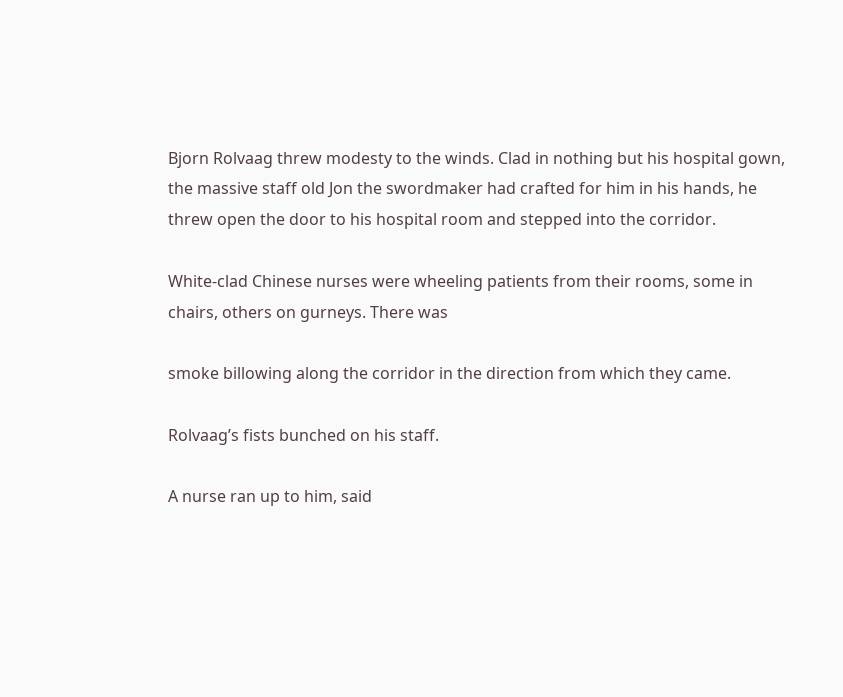Bjorn Rolvaag threw modesty to the winds. Clad in nothing but his hospital gown, the massive staff old Jon the swordmaker had crafted for him in his hands, he threw open the door to his hospital room and stepped into the corridor.

White-clad Chinese nurses were wheeling patients from their rooms, some in chairs, others on gurneys. There was

smoke billowing along the corridor in the direction from which they came.

Rolvaag’s fists bunched on his staff.

A nurse ran up to him, said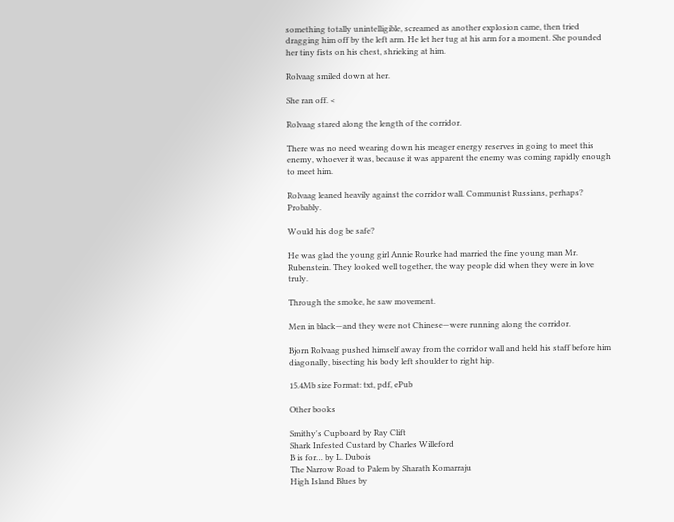something totally unintelligible, screamed as another explosion came, then tried dragging him off by the left arm. He let her tug at his arm for a moment. She pounded her tiny fists on his chest, shrieking at him.

Rolvaag smiled down at her.

She ran off. <

Rolvaag stared along the length of the corridor.

There was no need wearing down his meager energy reserves in going to meet this enemy, whoever it was, because it was apparent the enemy was coming rapidly enough to meet him.

Rolvaag leaned heavily against the corridor wall. Communist Russians, perhaps? Probably.

Would his dog be safe?

He was glad the young girl Annie Rourke had married the fine young man Mr. Rubenstein. They looked well together, the way people did when they were in love truly.

Through the smoke, he saw movement.

Men in black—and they were not Chinese—were running along the corridor.

Bjorn Rolvaag pushed himself away from the corridor wall and held his staff before him diagonally, bisecting his body left shoulder to right hip.

15.4Mb size Format: txt, pdf, ePub

Other books

Smithy's Cupboard by Ray Clift
Shark Infested Custard by Charles Willeford
B is for… by L. Dubois
The Narrow Road to Palem by Sharath Komarraju
High Island Blues by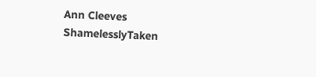Ann Cleeves
ShamelesslyTaken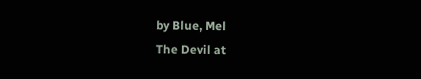by Blue, Mel
The Devil at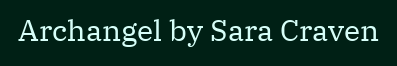Archangel by Sara Craven